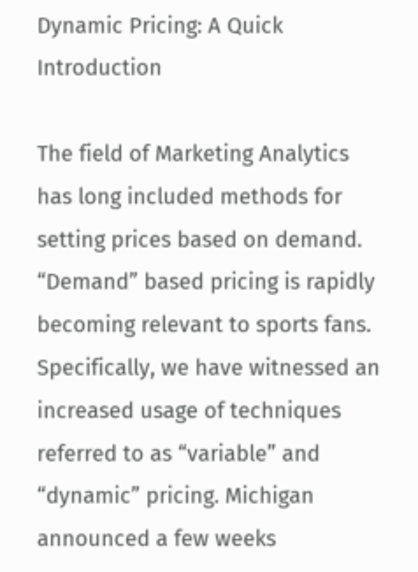Dynamic Pricing: A Quick Introduction

The field of Marketing Analytics has long included methods for setting prices based on demand. “Demand” based pricing is rapidly becoming relevant to sports fans. Specifically, we have witnessed an increased usage of techniques referred to as “variable” and “dynamic” pricing. Michigan announced a few weeks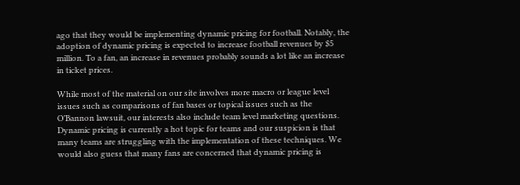ago that they would be implementing dynamic pricing for football. Notably, the adoption of dynamic pricing is expected to increase football revenues by $5 million. To a fan, an increase in revenues probably sounds a lot like an increase in ticket prices.

While most of the material on our site involves more macro or league level issues such as comparisons of fan bases or topical issues such as the O’Bannon lawsuit, our interests also include team level marketing questions. Dynamic pricing is currently a hot topic for teams and our suspicion is that many teams are struggling with the implementation of these techniques. We would also guess that many fans are concerned that dynamic pricing is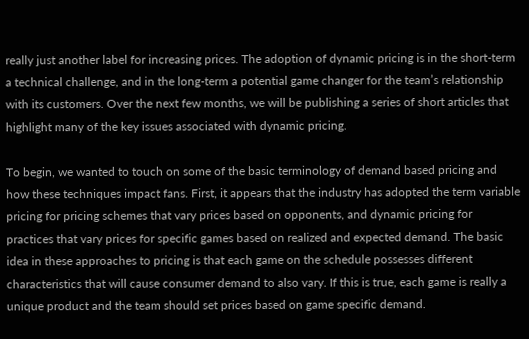really just another label for increasing prices. The adoption of dynamic pricing is in the short-term a technical challenge, and in the long-term a potential game changer for the team’s relationship with its customers. Over the next few months, we will be publishing a series of short articles that highlight many of the key issues associated with dynamic pricing.

To begin, we wanted to touch on some of the basic terminology of demand based pricing and how these techniques impact fans. First, it appears that the industry has adopted the term variable pricing for pricing schemes that vary prices based on opponents, and dynamic pricing for practices that vary prices for specific games based on realized and expected demand. The basic idea in these approaches to pricing is that each game on the schedule possesses different characteristics that will cause consumer demand to also vary. If this is true, each game is really a unique product and the team should set prices based on game specific demand.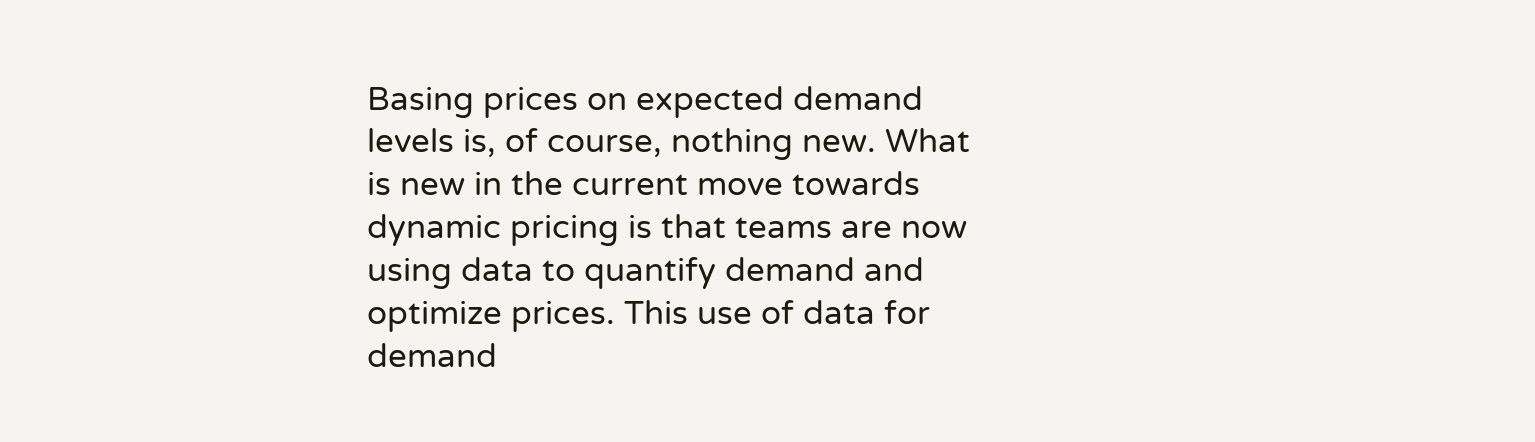Basing prices on expected demand levels is, of course, nothing new. What is new in the current move towards dynamic pricing is that teams are now using data to quantify demand and optimize prices. This use of data for demand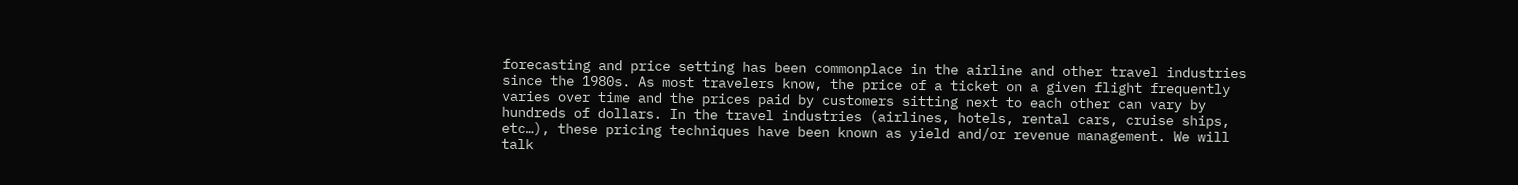forecasting and price setting has been commonplace in the airline and other travel industries since the 1980s. As most travelers know, the price of a ticket on a given flight frequently varies over time and the prices paid by customers sitting next to each other can vary by hundreds of dollars. In the travel industries (airlines, hotels, rental cars, cruise ships, etc…), these pricing techniques have been known as yield and/or revenue management. We will talk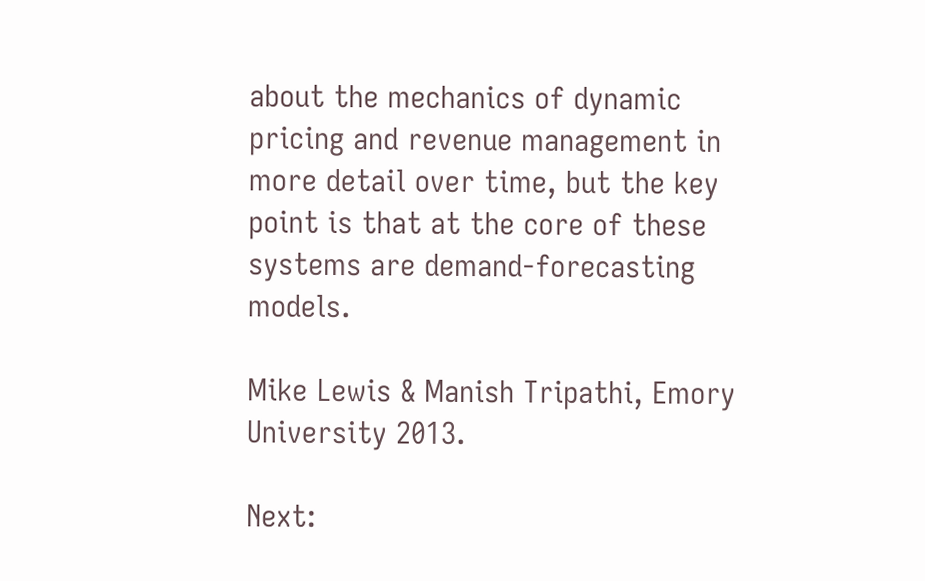about the mechanics of dynamic pricing and revenue management in more detail over time, but the key point is that at the core of these systems are demand-forecasting models.

Mike Lewis & Manish Tripathi, Emory University 2013.

Next: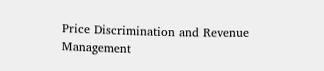Price Discrimination and Revenue Management